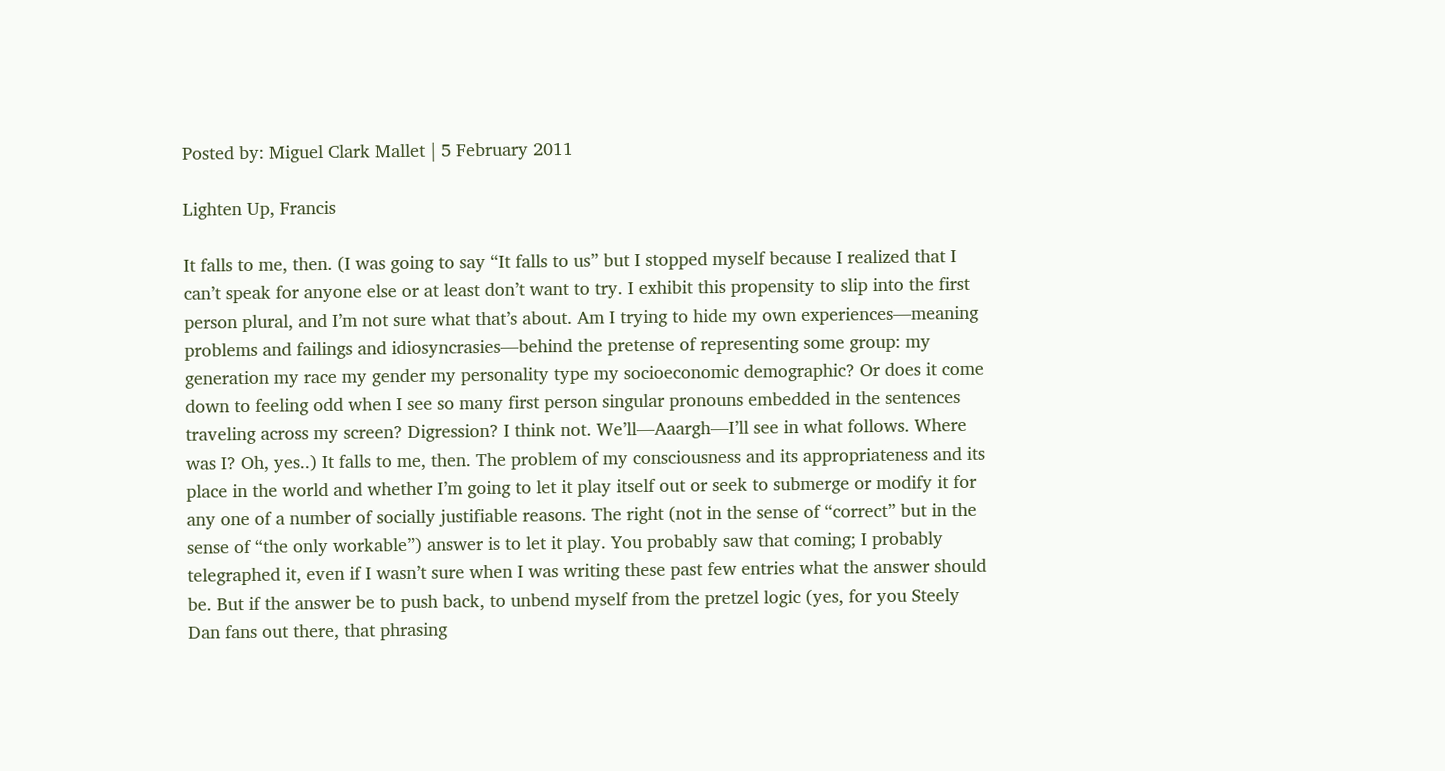Posted by: Miguel Clark Mallet | 5 February 2011

Lighten Up, Francis

It falls to me, then. (I was going to say “It falls to us” but I stopped myself because I realized that I can’t speak for anyone else or at least don’t want to try. I exhibit this propensity to slip into the first person plural, and I’m not sure what that’s about. Am I trying to hide my own experiences—meaning problems and failings and idiosyncrasies—behind the pretense of representing some group: my generation my race my gender my personality type my socioeconomic demographic? Or does it come down to feeling odd when I see so many first person singular pronouns embedded in the sentences traveling across my screen? Digression? I think not. We’ll—Aaargh—I’ll see in what follows. Where was I? Oh, yes..) It falls to me, then. The problem of my consciousness and its appropriateness and its place in the world and whether I’m going to let it play itself out or seek to submerge or modify it for any one of a number of socially justifiable reasons. The right (not in the sense of “correct” but in the sense of “the only workable”) answer is to let it play. You probably saw that coming; I probably telegraphed it, even if I wasn’t sure when I was writing these past few entries what the answer should be. But if the answer be to push back, to unbend myself from the pretzel logic (yes, for you Steely Dan fans out there, that phrasing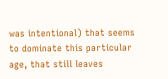was intentional) that seems to dominate this particular age, that still leaves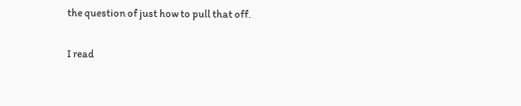the question of just how to pull that off.

I read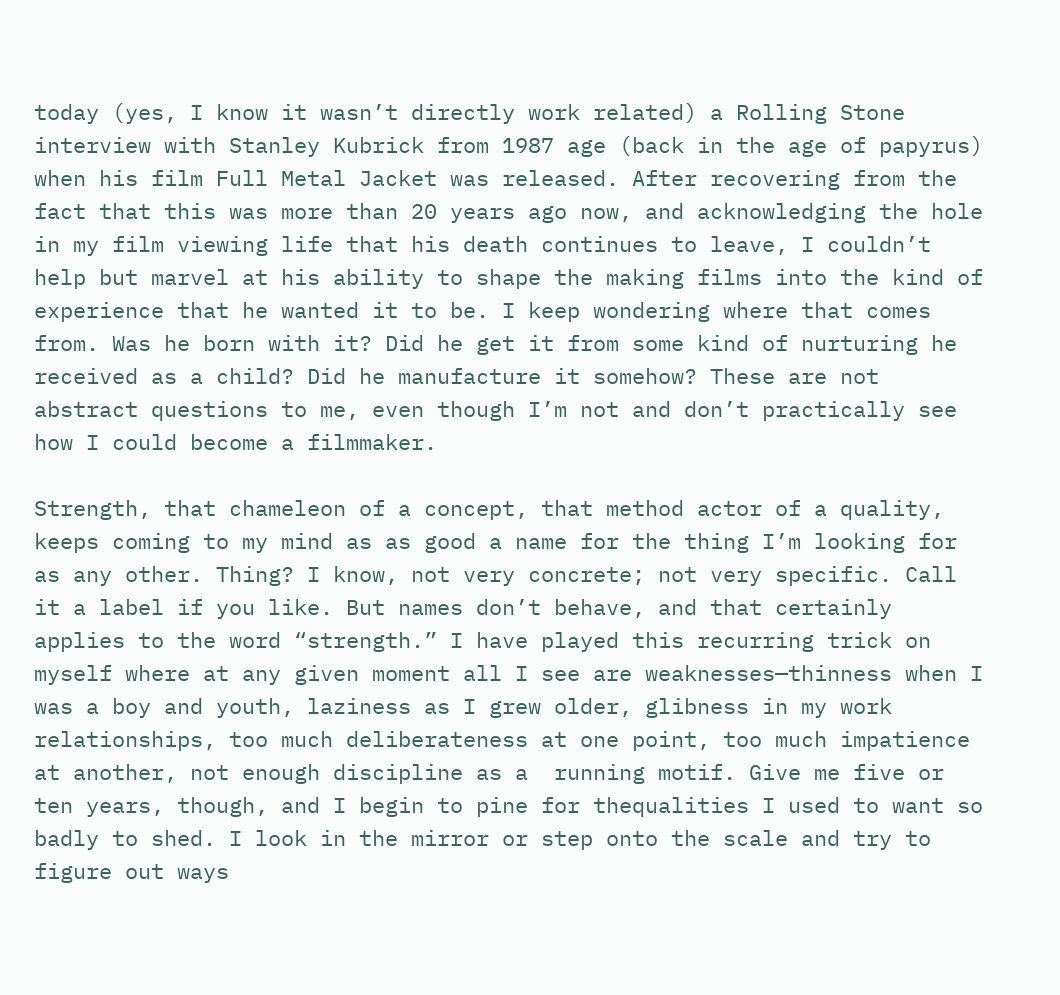today (yes, I know it wasn’t directly work related) a Rolling Stone interview with Stanley Kubrick from 1987 age (back in the age of papyrus) when his film Full Metal Jacket was released. After recovering from the fact that this was more than 20 years ago now, and acknowledging the hole in my film viewing life that his death continues to leave, I couldn’t help but marvel at his ability to shape the making films into the kind of experience that he wanted it to be. I keep wondering where that comes from. Was he born with it? Did he get it from some kind of nurturing he received as a child? Did he manufacture it somehow? These are not abstract questions to me, even though I’m not and don’t practically see how I could become a filmmaker.

Strength, that chameleon of a concept, that method actor of a quality, keeps coming to my mind as as good a name for the thing I’m looking for as any other. Thing? I know, not very concrete; not very specific. Call it a label if you like. But names don’t behave, and that certainly applies to the word “strength.” I have played this recurring trick on myself where at any given moment all I see are weaknesses—thinness when I was a boy and youth, laziness as I grew older, glibness in my work relationships, too much deliberateness at one point, too much impatience at another, not enough discipline as a  running motif. Give me five or ten years, though, and I begin to pine for thequalities I used to want so badly to shed. I look in the mirror or step onto the scale and try to figure out ways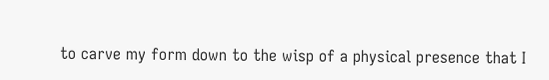to carve my form down to the wisp of a physical presence that I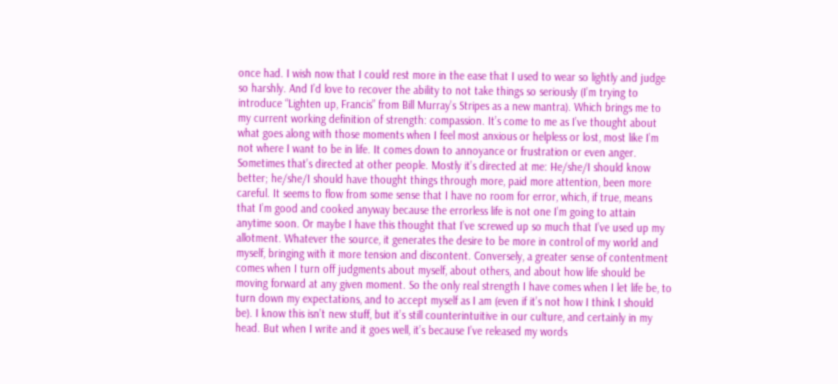once had. I wish now that I could rest more in the ease that I used to wear so lightly and judge so harshly. And I’d love to recover the ability to not take things so seriously (I’m trying to introduce “Lighten up, Francis” from Bill Murray’s Stripes as a new mantra). Which brings me to my current working definition of strength: compassion. It’s come to me as I’ve thought about what goes along with those moments when I feel most anxious or helpless or lost, most like I’m not where I want to be in life. It comes down to annoyance or frustration or even anger. Sometimes that’s directed at other people. Mostly it’s directed at me: He/she/I should know better; he/she/I should have thought things through more, paid more attention, been more careful. It seems to flow from some sense that I have no room for error, which, if true, means that I’m good and cooked anyway because the errorless life is not one I’m going to attain anytime soon. Or maybe I have this thought that I’ve screwed up so much that I’ve used up my allotment. Whatever the source, it generates the desire to be more in control of my world and myself, bringing with it more tension and discontent. Conversely, a greater sense of contentment comes when I turn off judgments about myself, about others, and about how life should be moving forward at any given moment. So the only real strength I have comes when I let life be, to turn down my expectations, and to accept myself as I am (even if it’s not how I think I should be). I know this isn’t new stuff, but it’s still counterintuitive in our culture, and certainly in my head. But when I write and it goes well, it’s because I’ve released my words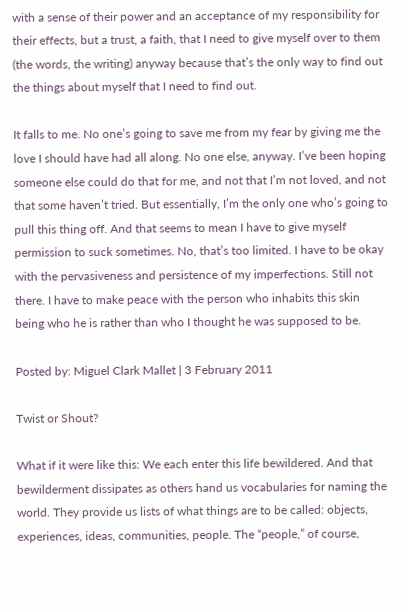with a sense of their power and an acceptance of my responsibility for their effects, but a trust, a faith, that I need to give myself over to them (the words, the writing) anyway because that’s the only way to find out the things about myself that I need to find out.

It falls to me. No one’s going to save me from my fear by giving me the love I should have had all along. No one else, anyway. I’ve been hoping someone else could do that for me, and not that I’m not loved, and not that some haven’t tried. But essentially, I’m the only one who’s going to pull this thing off. And that seems to mean I have to give myself permission to suck sometimes. No, that’s too limited. I have to be okay with the pervasiveness and persistence of my imperfections. Still not there. I have to make peace with the person who inhabits this skin being who he is rather than who I thought he was supposed to be.

Posted by: Miguel Clark Mallet | 3 February 2011

Twist or Shout?

What if it were like this: We each enter this life bewildered. And that bewilderment dissipates as others hand us vocabularies for naming the world. They provide us lists of what things are to be called: objects, experiences, ideas, communities, people. The “people,” of course,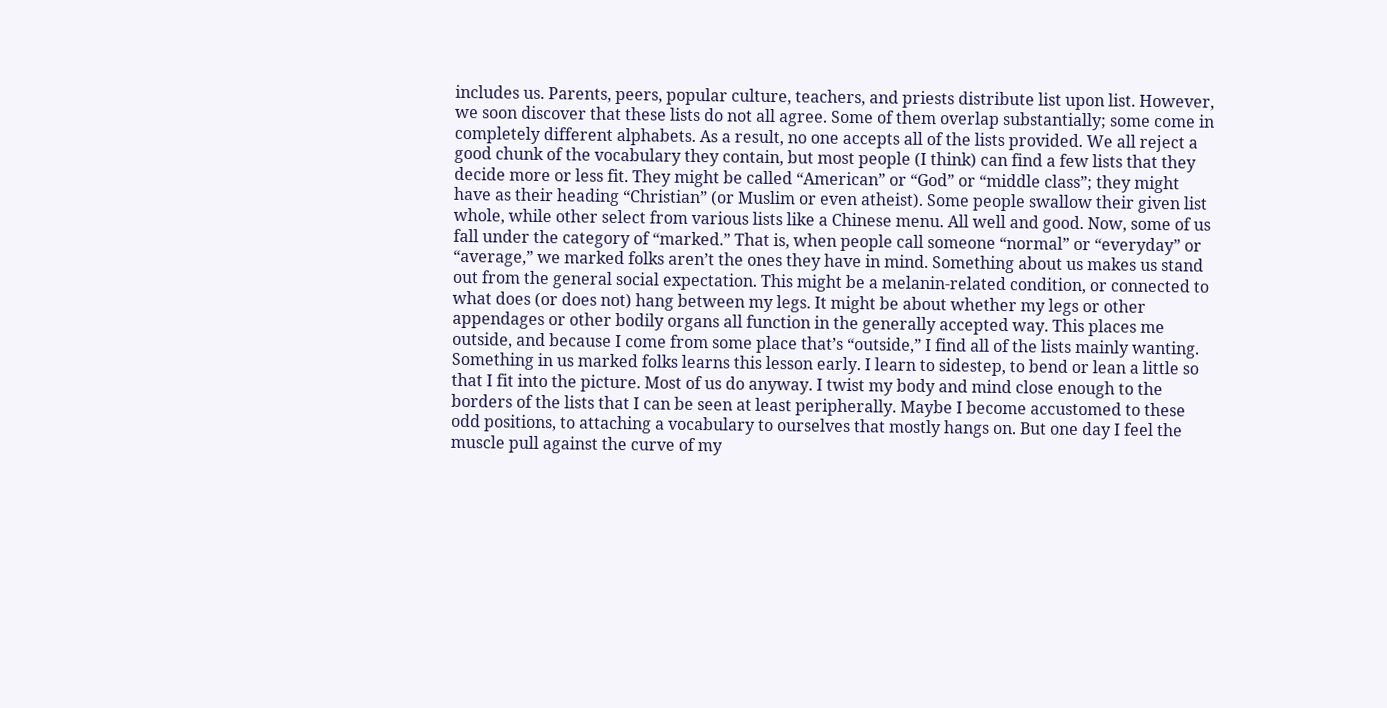includes us. Parents, peers, popular culture, teachers, and priests distribute list upon list. However, we soon discover that these lists do not all agree. Some of them overlap substantially; some come in completely different alphabets. As a result, no one accepts all of the lists provided. We all reject a good chunk of the vocabulary they contain, but most people (I think) can find a few lists that they decide more or less fit. They might be called “American” or “God” or “middle class”; they might have as their heading “Christian” (or Muslim or even atheist). Some people swallow their given list whole, while other select from various lists like a Chinese menu. All well and good. Now, some of us fall under the category of “marked.” That is, when people call someone “normal” or “everyday” or “average,” we marked folks aren’t the ones they have in mind. Something about us makes us stand out from the general social expectation. This might be a melanin-related condition, or connected to what does (or does not) hang between my legs. It might be about whether my legs or other appendages or other bodily organs all function in the generally accepted way. This places me outside, and because I come from some place that’s “outside,” I find all of the lists mainly wanting. Something in us marked folks learns this lesson early. I learn to sidestep, to bend or lean a little so that I fit into the picture. Most of us do anyway. I twist my body and mind close enough to the borders of the lists that I can be seen at least peripherally. Maybe I become accustomed to these odd positions, to attaching a vocabulary to ourselves that mostly hangs on. But one day I feel the muscle pull against the curve of my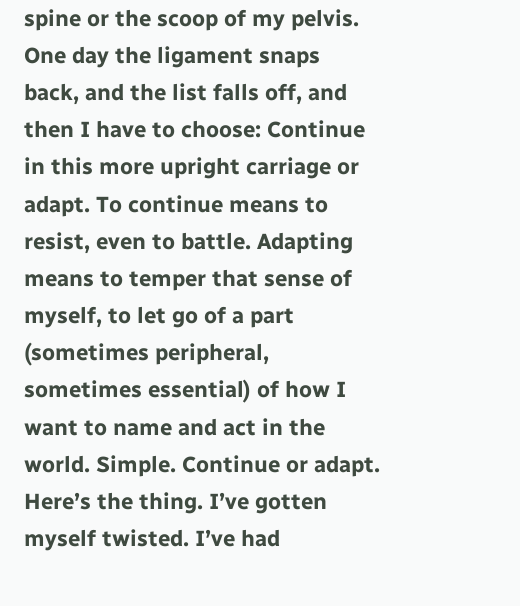spine or the scoop of my pelvis. One day the ligament snaps back, and the list falls off, and then I have to choose: Continue in this more upright carriage or adapt. To continue means to resist, even to battle. Adapting means to temper that sense of myself, to let go of a part (sometimes peripheral, sometimes essential) of how I want to name and act in the world. Simple. Continue or adapt. Here’s the thing. I’ve gotten myself twisted. I’ve had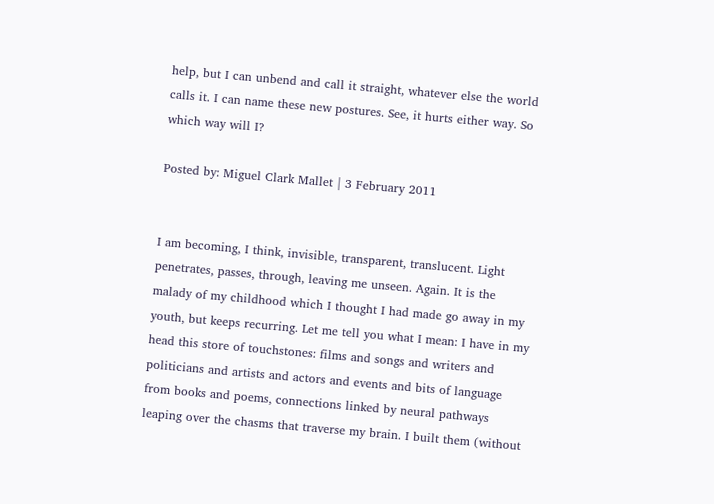help, but I can unbend and call it straight, whatever else the world calls it. I can name these new postures. See, it hurts either way. So which way will I?

Posted by: Miguel Clark Mallet | 3 February 2011


I am becoming, I think, invisible, transparent, translucent. Light penetrates, passes, through, leaving me unseen. Again. It is the malady of my childhood which I thought I had made go away in my youth, but keeps recurring. Let me tell you what I mean: I have in my head this store of touchstones: films and songs and writers and politicians and artists and actors and events and bits of language from books and poems, connections linked by neural pathways leaping over the chasms that traverse my brain. I built them (without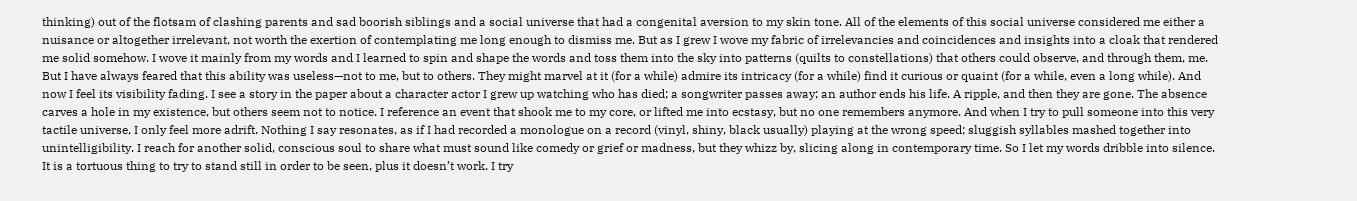thinking) out of the flotsam of clashing parents and sad boorish siblings and a social universe that had a congenital aversion to my skin tone. All of the elements of this social universe considered me either a nuisance or altogether irrelevant, not worth the exertion of contemplating me long enough to dismiss me. But as I grew I wove my fabric of irrelevancies and coincidences and insights into a cloak that rendered me solid somehow. I wove it mainly from my words and I learned to spin and shape the words and toss them into the sky into patterns (quilts to constellations) that others could observe, and through them, me. But I have always feared that this ability was useless—not to me, but to others. They might marvel at it (for a while) admire its intricacy (for a while) find it curious or quaint (for a while, even a long while). And now I feel its visibility fading. I see a story in the paper about a character actor I grew up watching who has died; a songwriter passes away; an author ends his life. A ripple, and then they are gone. The absence carves a hole in my existence, but others seem not to notice. I reference an event that shook me to my core, or lifted me into ecstasy, but no one remembers anymore. And when I try to pull someone into this very tactile universe, I only feel more adrift. Nothing I say resonates, as if I had recorded a monologue on a record (vinyl, shiny, black usually) playing at the wrong speed; sluggish syllables mashed together into unintelligibility. I reach for another solid, conscious soul to share what must sound like comedy or grief or madness, but they whizz by, slicing along in contemporary time. So I let my words dribble into silence. It is a tortuous thing to try to stand still in order to be seen, plus it doesn’t work. I try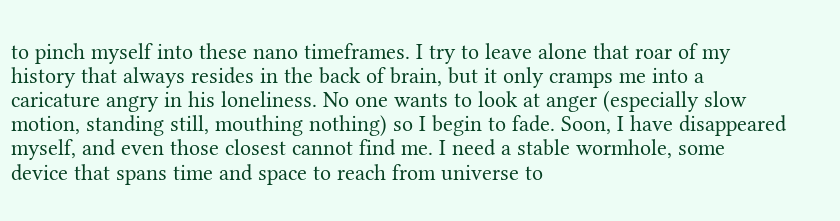to pinch myself into these nano timeframes. I try to leave alone that roar of my history that always resides in the back of brain, but it only cramps me into a caricature angry in his loneliness. No one wants to look at anger (especially slow motion, standing still, mouthing nothing) so I begin to fade. Soon, I have disappeared myself, and even those closest cannot find me. I need a stable wormhole, some device that spans time and space to reach from universe to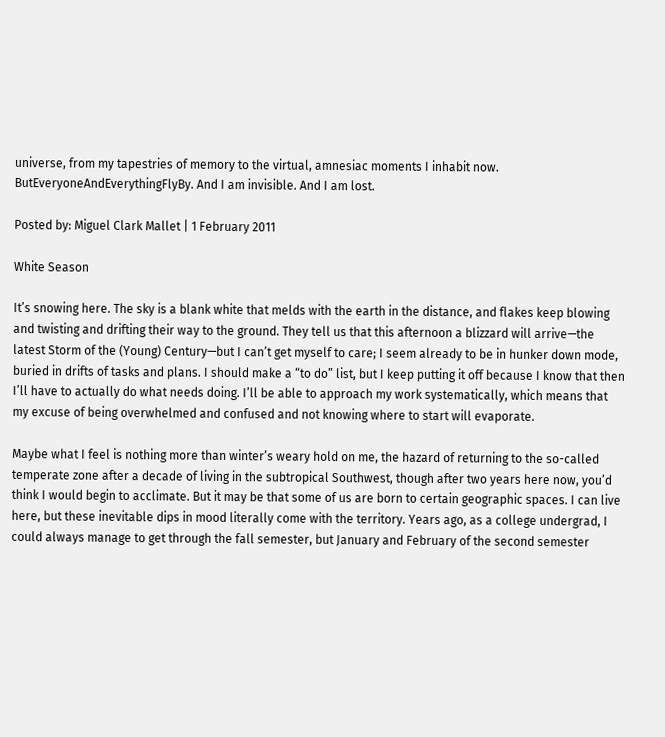universe, from my tapestries of memory to the virtual, amnesiac moments I inhabit now. ButEveryoneAndEverythingFlyBy. And I am invisible. And I am lost.

Posted by: Miguel Clark Mallet | 1 February 2011

White Season

It’s snowing here. The sky is a blank white that melds with the earth in the distance, and flakes keep blowing and twisting and drifting their way to the ground. They tell us that this afternoon a blizzard will arrive—the latest Storm of the (Young) Century—but I can’t get myself to care; I seem already to be in hunker down mode, buried in drifts of tasks and plans. I should make a “to do” list, but I keep putting it off because I know that then I’ll have to actually do what needs doing. I’ll be able to approach my work systematically, which means that my excuse of being overwhelmed and confused and not knowing where to start will evaporate.

Maybe what I feel is nothing more than winter’s weary hold on me, the hazard of returning to the so-called temperate zone after a decade of living in the subtropical Southwest, though after two years here now, you’d think I would begin to acclimate. But it may be that some of us are born to certain geographic spaces. I can live here, but these inevitable dips in mood literally come with the territory. Years ago, as a college undergrad, I could always manage to get through the fall semester, but January and February of the second semester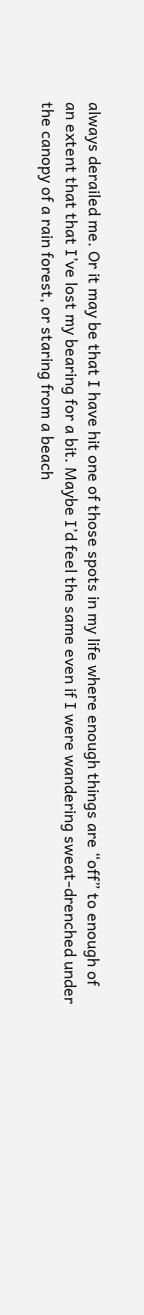always derailed me. Or it may be that I have hit one of those spots in my life where enough things are “off” to enough of an extent that that I’ve lost my bearing for a bit. Maybe I’d feel the same even if I were wandering sweat-drenched under the canopy of a rain forest, or staring from a beach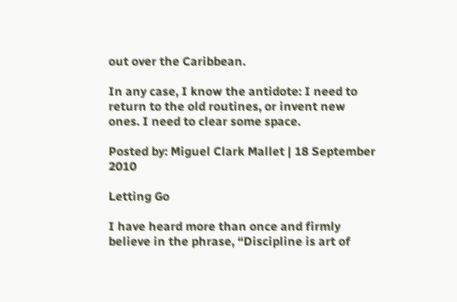out over the Caribbean.

In any case, I know the antidote: I need to return to the old routines, or invent new ones. I need to clear some space.

Posted by: Miguel Clark Mallet | 18 September 2010

Letting Go

I have heard more than once and firmly believe in the phrase, “Discipline is art of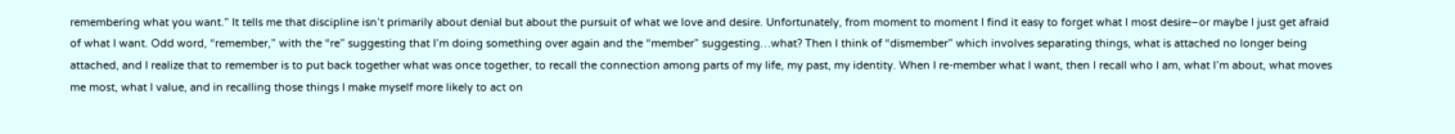remembering what you want.” It tells me that discipline isn’t primarily about denial but about the pursuit of what we love and desire. Unfortunately, from moment to moment I find it easy to forget what I most desire–or maybe I just get afraid of what I want. Odd word, “remember,” with the “re” suggesting that I’m doing something over again and the “member” suggesting…what? Then I think of “dismember” which involves separating things, what is attached no longer being attached, and I realize that to remember is to put back together what was once together, to recall the connection among parts of my life, my past, my identity. When I re-member what I want, then I recall who I am, what I’m about, what moves me most, what I value, and in recalling those things I make myself more likely to act on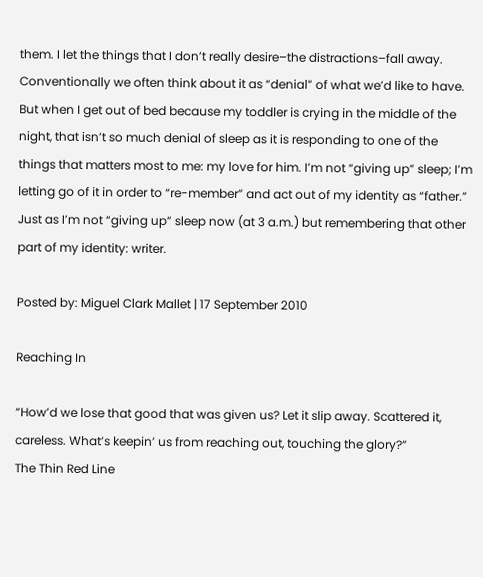them. I let the things that I don’t really desire–the distractions–fall away. Conventionally we often think about it as “denial” of what we’d like to have. But when I get out of bed because my toddler is crying in the middle of the night, that isn’t so much denial of sleep as it is responding to one of the things that matters most to me: my love for him. I’m not “giving up” sleep; I’m letting go of it in order to “re-member” and act out of my identity as “father.” Just as I’m not “giving up” sleep now (at 3 a.m.) but remembering that other part of my identity: writer.

Posted by: Miguel Clark Mallet | 17 September 2010

Reaching In

“How’d we lose that good that was given us? Let it slip away. Scattered it, careless. What’s keepin’ us from reaching out, touching the glory?”
The Thin Red Line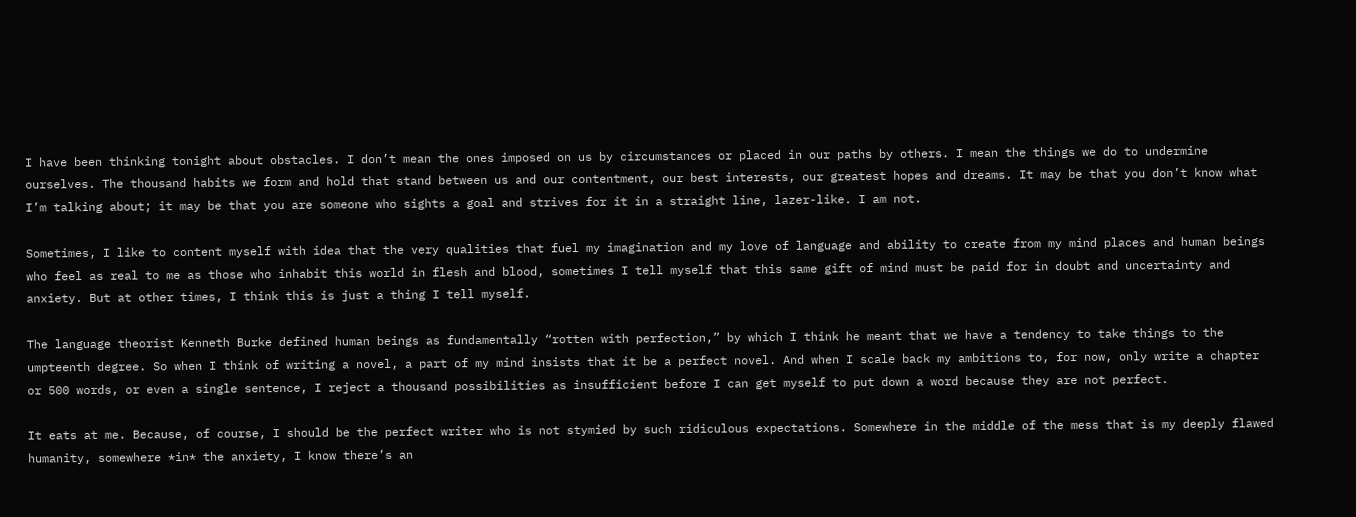I have been thinking tonight about obstacles. I don’t mean the ones imposed on us by circumstances or placed in our paths by others. I mean the things we do to undermine ourselves. The thousand habits we form and hold that stand between us and our contentment, our best interests, our greatest hopes and dreams. It may be that you don’t know what I’m talking about; it may be that you are someone who sights a goal and strives for it in a straight line, lazer-like. I am not.

Sometimes, I like to content myself with idea that the very qualities that fuel my imagination and my love of language and ability to create from my mind places and human beings who feel as real to me as those who inhabit this world in flesh and blood, sometimes I tell myself that this same gift of mind must be paid for in doubt and uncertainty and anxiety. But at other times, I think this is just a thing I tell myself.

The language theorist Kenneth Burke defined human beings as fundamentally “rotten with perfection,” by which I think he meant that we have a tendency to take things to the umpteenth degree. So when I think of writing a novel, a part of my mind insists that it be a perfect novel. And when I scale back my ambitions to, for now, only write a chapter or 500 words, or even a single sentence, I reject a thousand possibilities as insufficient before I can get myself to put down a word because they are not perfect.

It eats at me. Because, of course, I should be the perfect writer who is not stymied by such ridiculous expectations. Somewhere in the middle of the mess that is my deeply flawed humanity, somewhere *in* the anxiety, I know there’s an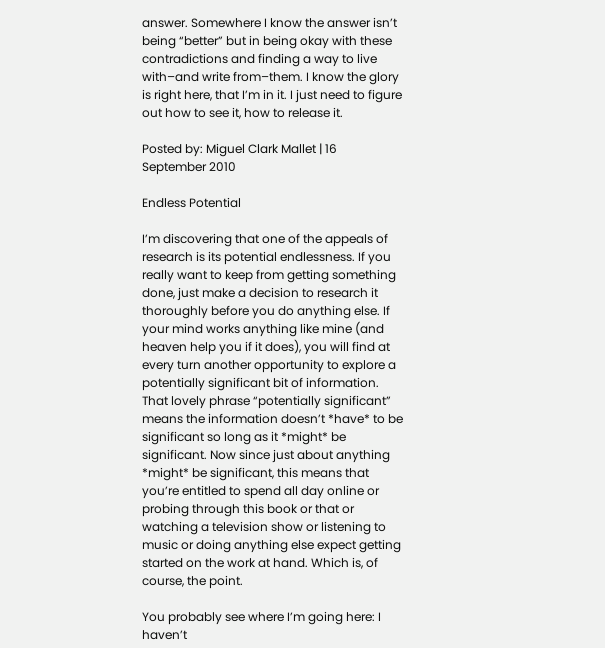answer. Somewhere I know the answer isn’t being “better” but in being okay with these contradictions and finding a way to live with–and write from–them. I know the glory is right here, that I’m in it. I just need to figure out how to see it, how to release it.

Posted by: Miguel Clark Mallet | 16 September 2010

Endless Potential

I’m discovering that one of the appeals of research is its potential endlessness. If you really want to keep from getting something done, just make a decision to research it thoroughly before you do anything else. If your mind works anything like mine (and heaven help you if it does), you will find at every turn another opportunity to explore a potentially significant bit of information. That lovely phrase “potentially significant” means the information doesn’t *have* to be significant so long as it *might* be significant. Now since just about anything *might* be significant, this means that you’re entitled to spend all day online or probing through this book or that or watching a television show or listening to music or doing anything else expect getting started on the work at hand. Which is, of course, the point.

You probably see where I’m going here: I haven’t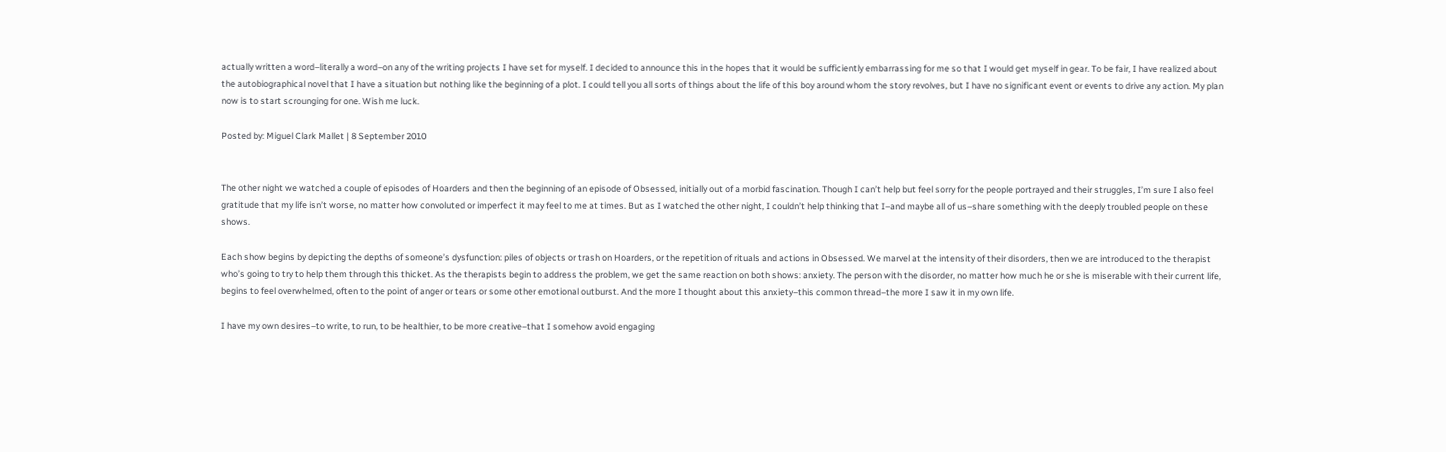actually written a word–literally a word–on any of the writing projects I have set for myself. I decided to announce this in the hopes that it would be sufficiently embarrassing for me so that I would get myself in gear. To be fair, I have realized about the autobiographical novel that I have a situation but nothing like the beginning of a plot. I could tell you all sorts of things about the life of this boy around whom the story revolves, but I have no significant event or events to drive any action. My plan now is to start scrounging for one. Wish me luck.

Posted by: Miguel Clark Mallet | 8 September 2010


The other night we watched a couple of episodes of Hoarders and then the beginning of an episode of Obsessed, initially out of a morbid fascination. Though I can’t help but feel sorry for the people portrayed and their struggles, I’m sure I also feel gratitude that my life isn’t worse, no matter how convoluted or imperfect it may feel to me at times. But as I watched the other night, I couldn’t help thinking that I–and maybe all of us–share something with the deeply troubled people on these shows.

Each show begins by depicting the depths of someone’s dysfunction: piles of objects or trash on Hoarders, or the repetition of rituals and actions in Obsessed. We marvel at the intensity of their disorders, then we are introduced to the therapist who’s going to try to help them through this thicket. As the therapists begin to address the problem, we get the same reaction on both shows: anxiety. The person with the disorder, no matter how much he or she is miserable with their current life, begins to feel overwhelmed, often to the point of anger or tears or some other emotional outburst. And the more I thought about this anxiety–this common thread–the more I saw it in my own life.

I have my own desires–to write, to run, to be healthier, to be more creative–that I somehow avoid engaging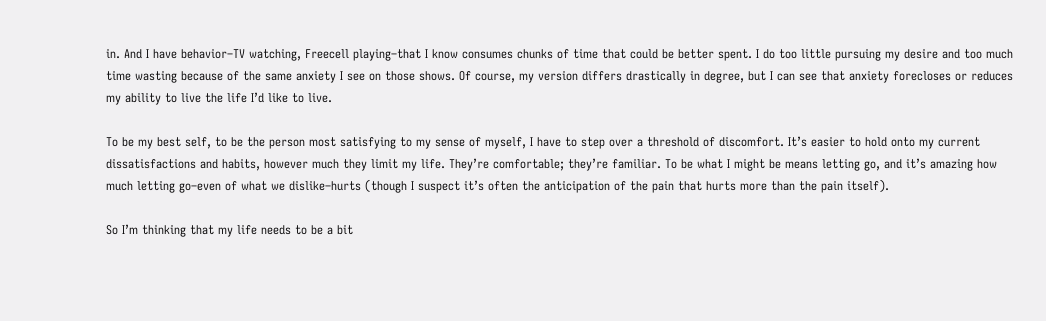in. And I have behavior–TV watching, Freecell playing–that I know consumes chunks of time that could be better spent. I do too little pursuing my desire and too much time wasting because of the same anxiety I see on those shows. Of course, my version differs drastically in degree, but I can see that anxiety forecloses or reduces my ability to live the life I’d like to live.

To be my best self, to be the person most satisfying to my sense of myself, I have to step over a threshold of discomfort. It’s easier to hold onto my current dissatisfactions and habits, however much they limit my life. They’re comfortable; they’re familiar. To be what I might be means letting go, and it’s amazing how much letting go–even of what we dislike–hurts (though I suspect it’s often the anticipation of the pain that hurts more than the pain itself).

So I’m thinking that my life needs to be a bit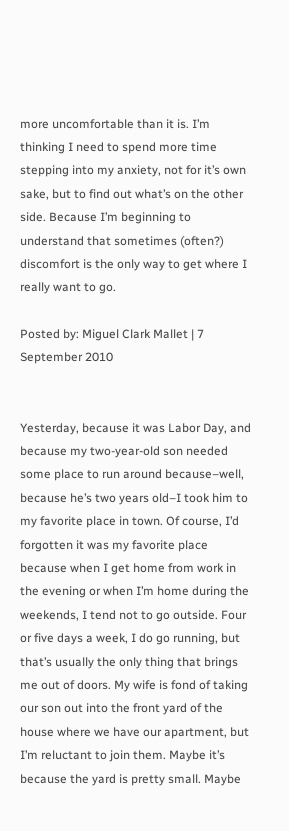more uncomfortable than it is. I’m thinking I need to spend more time stepping into my anxiety, not for it’s own sake, but to find out what’s on the other side. Because I’m beginning to understand that sometimes (often?) discomfort is the only way to get where I really want to go.

Posted by: Miguel Clark Mallet | 7 September 2010


Yesterday, because it was Labor Day, and because my two-year-old son needed some place to run around because–well, because he’s two years old–I took him to my favorite place in town. Of course, I’d forgotten it was my favorite place because when I get home from work in the evening or when I’m home during the weekends, I tend not to go outside. Four or five days a week, I do go running, but that’s usually the only thing that brings me out of doors. My wife is fond of taking our son out into the front yard of the house where we have our apartment, but I’m reluctant to join them. Maybe it’s because the yard is pretty small. Maybe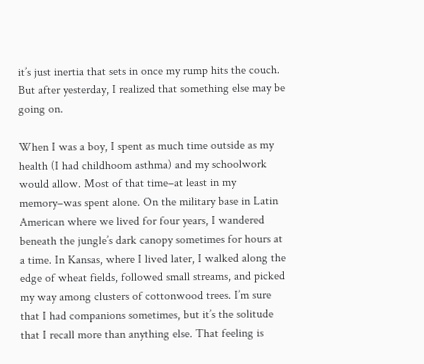it’s just inertia that sets in once my rump hits the couch. But after yesterday, I realized that something else may be going on.

When I was a boy, I spent as much time outside as my health (I had childhoom asthma) and my schoolwork would allow. Most of that time–at least in my memory–was spent alone. On the military base in Latin American where we lived for four years, I wandered beneath the jungle’s dark canopy sometimes for hours at a time. In Kansas, where I lived later, I walked along the edge of wheat fields, followed small streams, and picked my way among clusters of cottonwood trees. I’m sure that I had companions sometimes, but it’s the solitude that I recall more than anything else. That feeling is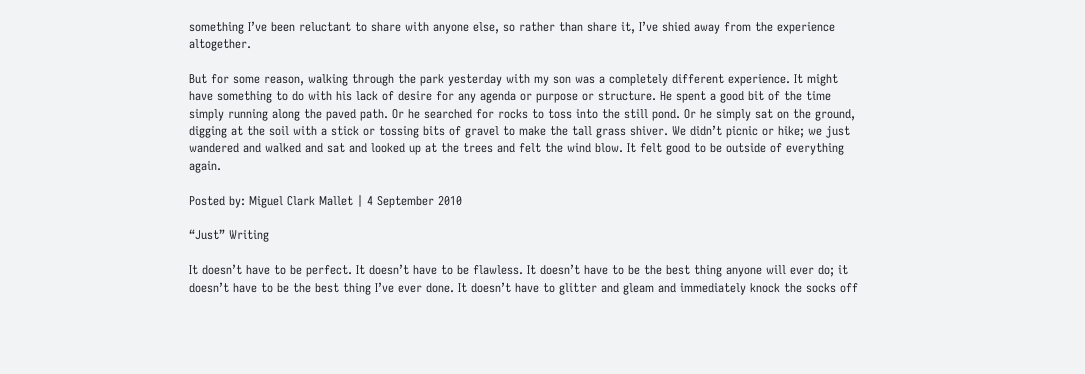something I’ve been reluctant to share with anyone else, so rather than share it, I’ve shied away from the experience altogether.

But for some reason, walking through the park yesterday with my son was a completely different experience. It might have something to do with his lack of desire for any agenda or purpose or structure. He spent a good bit of the time simply running along the paved path. Or he searched for rocks to toss into the still pond. Or he simply sat on the ground, digging at the soil with a stick or tossing bits of gravel to make the tall grass shiver. We didn’t picnic or hike; we just wandered and walked and sat and looked up at the trees and felt the wind blow. It felt good to be outside of everything again.

Posted by: Miguel Clark Mallet | 4 September 2010

“Just” Writing

It doesn’t have to be perfect. It doesn’t have to be flawless. It doesn’t have to be the best thing anyone will ever do; it doesn’t have to be the best thing I’ve ever done. It doesn’t have to glitter and gleam and immediately knock the socks off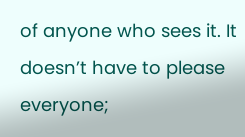of anyone who sees it. It doesn’t have to please everyone;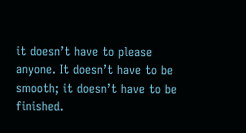it doesn’t have to please anyone. It doesn’t have to be smooth; it doesn’t have to be finished.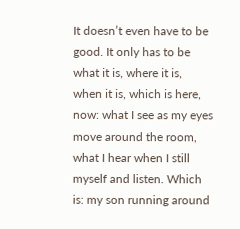It doesn’t even have to be good. It only has to be what it is, where it is, when it is, which is here, now: what I see as my eyes move around the room, what I hear when I still myself and listen. Which is: my son running around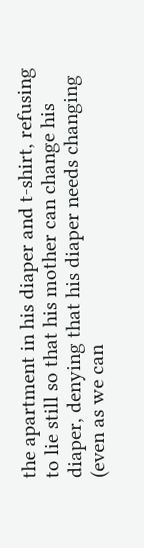the apartment in his diaper and t-shirt, refusing to lie still so that his mother can change his diaper, denying that his diaper needs changing (even as we can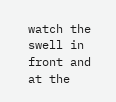watch the swell in front and at the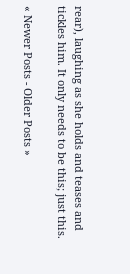rear), laughing as she holds and teases and tickles him. It only needs to be this; just this.

« Newer Posts - Older Posts »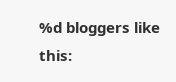%d bloggers like this: